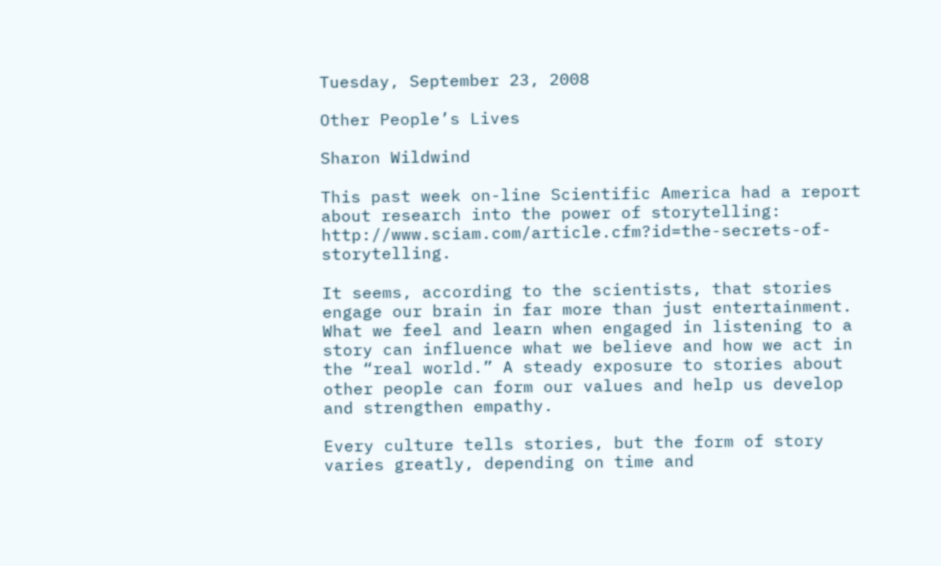Tuesday, September 23, 2008

Other People’s Lives

Sharon Wildwind

This past week on-line Scientific America had a report about research into the power of storytelling: http://www.sciam.com/article.cfm?id=the-secrets-of-storytelling.

It seems, according to the scientists, that stories engage our brain in far more than just entertainment. What we feel and learn when engaged in listening to a story can influence what we believe and how we act in the “real world.” A steady exposure to stories about other people can form our values and help us develop and strengthen empathy.

Every culture tells stories, but the form of story varies greatly, depending on time and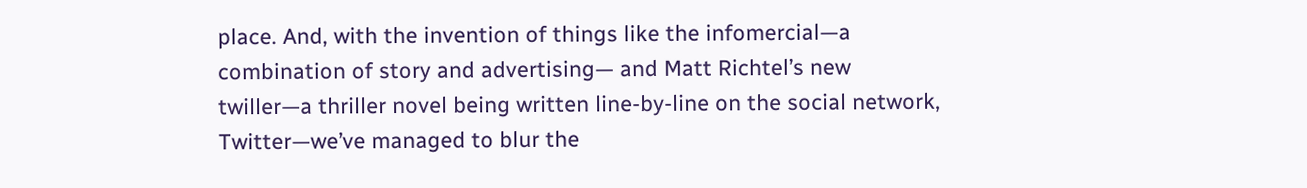place. And, with the invention of things like the infomercial—a combination of story and advertising— and Matt Richtel’s new twiller—a thriller novel being written line-by-line on the social network, Twitter—we’ve managed to blur the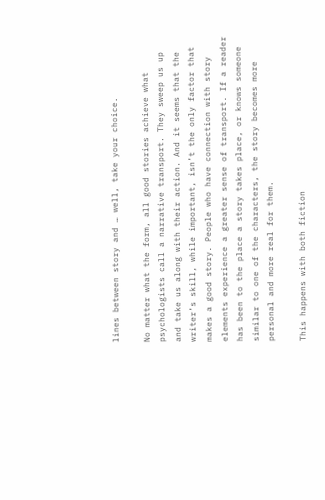lines between story and … well, take your choice.

No matter what the form, all good stories achieve what psychologists call a narrative transport. They sweep us up and take us along with their action. And it seems that the writer’s skill, while important, isn’t the only factor that makes a good story. People who have connection with story elements experience a greater sense of transport. If a reader has been to the place a story takes place, or knows someone similar to one of the characters, the story becomes more personal and more real for them.

This happens with both fiction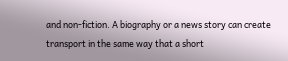and non-fiction. A biography or a news story can create transport in the same way that a short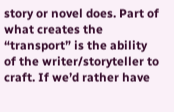story or novel does. Part of what creates the “transport” is the ability of the writer/storyteller to craft. If we’d rather have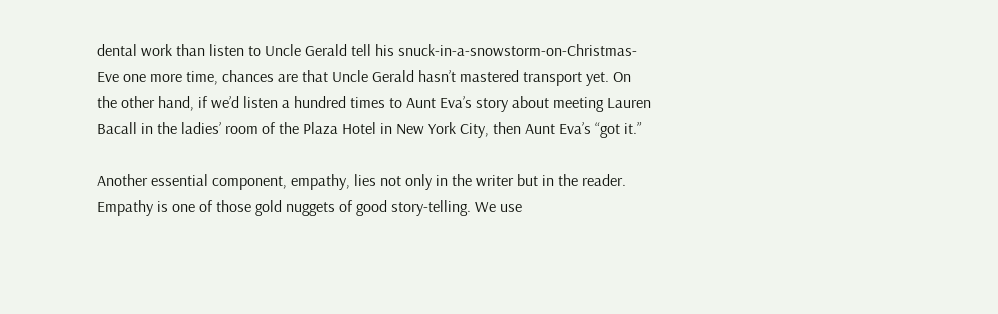dental work than listen to Uncle Gerald tell his snuck-in-a-snowstorm-on-Christmas-Eve one more time, chances are that Uncle Gerald hasn’t mastered transport yet. On the other hand, if we’d listen a hundred times to Aunt Eva’s story about meeting Lauren Bacall in the ladies’ room of the Plaza Hotel in New York City, then Aunt Eva’s “got it.”

Another essential component, empathy, lies not only in the writer but in the reader. Empathy is one of those gold nuggets of good story-telling. We use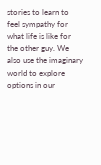stories to learn to feel sympathy for what life is like for the other guy. We also use the imaginary world to explore options in our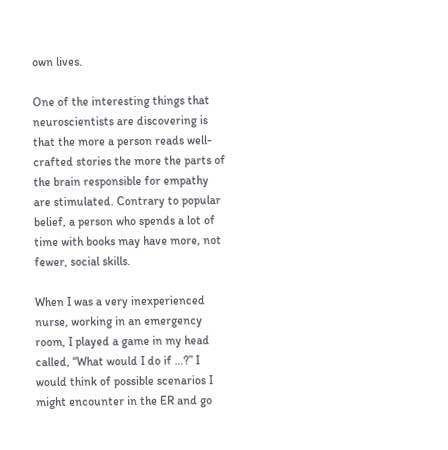own lives.

One of the interesting things that neuroscientists are discovering is that the more a person reads well-crafted stories the more the parts of the brain responsible for empathy are stimulated. Contrary to popular belief, a person who spends a lot of time with books may have more, not fewer, social skills.

When I was a very inexperienced nurse, working in an emergency room, I played a game in my head called, “What would I do if …?” I would think of possible scenarios I might encounter in the ER and go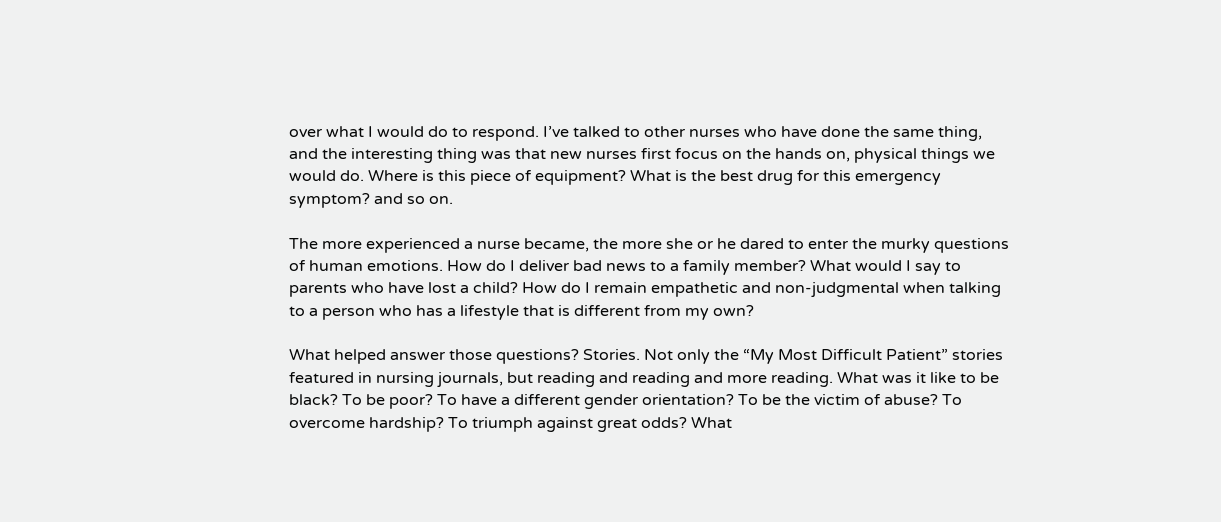over what I would do to respond. I’ve talked to other nurses who have done the same thing, and the interesting thing was that new nurses first focus on the hands on, physical things we would do. Where is this piece of equipment? What is the best drug for this emergency symptom? and so on.

The more experienced a nurse became, the more she or he dared to enter the murky questions of human emotions. How do I deliver bad news to a family member? What would I say to parents who have lost a child? How do I remain empathetic and non-judgmental when talking to a person who has a lifestyle that is different from my own?

What helped answer those questions? Stories. Not only the “My Most Difficult Patient” stories featured in nursing journals, but reading and reading and more reading. What was it like to be black? To be poor? To have a different gender orientation? To be the victim of abuse? To overcome hardship? To triumph against great odds? What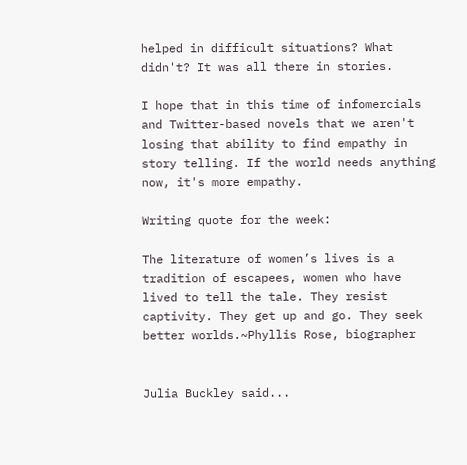helped in difficult situations? What didn't? It was all there in stories.

I hope that in this time of infomercials and Twitter-based novels that we aren't losing that ability to find empathy in story telling. If the world needs anything now, it's more empathy.

Writing quote for the week:

The literature of women’s lives is a tradition of escapees, women who have lived to tell the tale. They resist captivity. They get up and go. They seek better worlds.~Phyllis Rose, biographer


Julia Buckley said...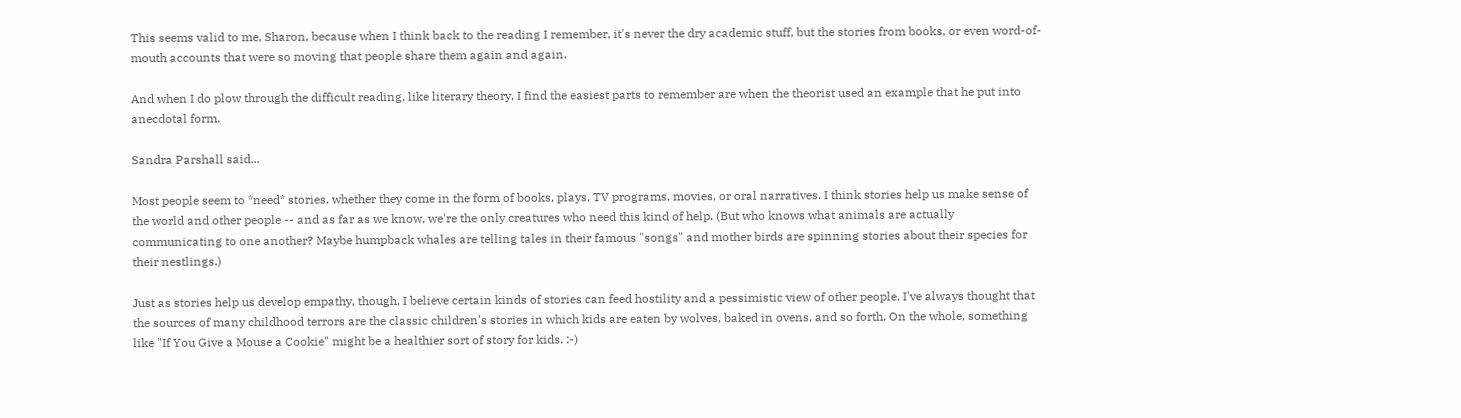This seems valid to me, Sharon, because when I think back to the reading I remember, it's never the dry academic stuff, but the stories from books, or even word-of-mouth accounts that were so moving that people share them again and again.

And when I do plow through the difficult reading, like literary theory, I find the easiest parts to remember are when the theorist used an example that he put into anecdotal form.

Sandra Parshall said...

Most people seem to *need* stories, whether they come in the form of books, plays, TV programs, movies, or oral narratives. I think stories help us make sense of the world and other people -- and as far as we know, we're the only creatures who need this kind of help. (But who knows what animals are actually communicating to one another? Maybe humpback whales are telling tales in their famous "songs" and mother birds are spinning stories about their species for their nestlings.)

Just as stories help us develop empathy, though, I believe certain kinds of stories can feed hostility and a pessimistic view of other people. I've always thought that the sources of many childhood terrors are the classic children's stories in which kids are eaten by wolves, baked in ovens, and so forth. On the whole, something like "If You Give a Mouse a Cookie" might be a healthier sort of story for kids. :-)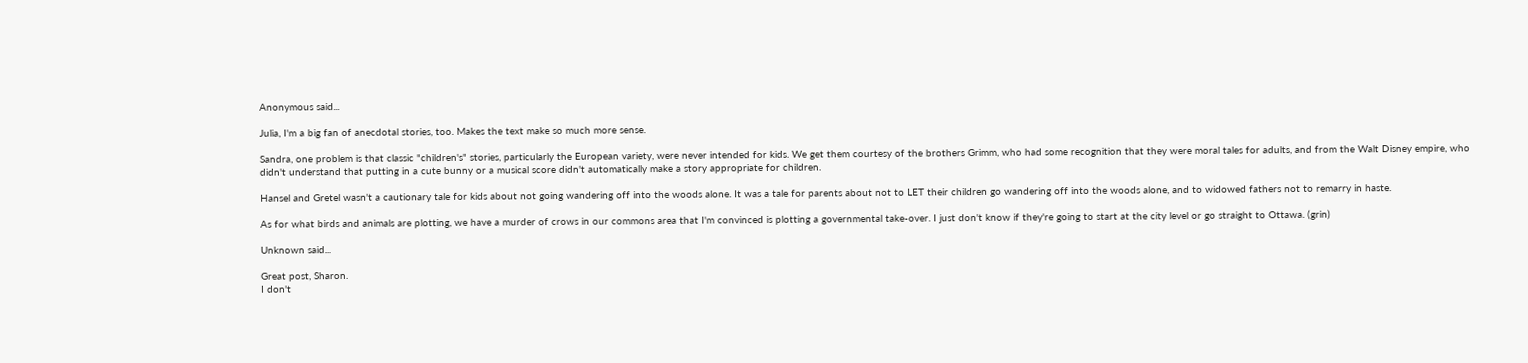Anonymous said...

Julia, I'm a big fan of anecdotal stories, too. Makes the text make so much more sense.

Sandra, one problem is that classic "children's" stories, particularly the European variety, were never intended for kids. We get them courtesy of the brothers Grimm, who had some recognition that they were moral tales for adults, and from the Walt Disney empire, who didn't understand that putting in a cute bunny or a musical score didn't automatically make a story appropriate for children.

Hansel and Gretel wasn't a cautionary tale for kids about not going wandering off into the woods alone. It was a tale for parents about not to LET their children go wandering off into the woods alone, and to widowed fathers not to remarry in haste.

As for what birds and animals are plotting, we have a murder of crows in our commons area that I'm convinced is plotting a governmental take-over. I just don't know if they're going to start at the city level or go straight to Ottawa. (grin)

Unknown said...

Great post, Sharon.
I don't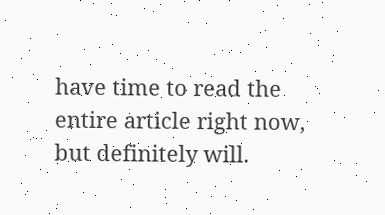have time to read the entire article right now, but definitely will.